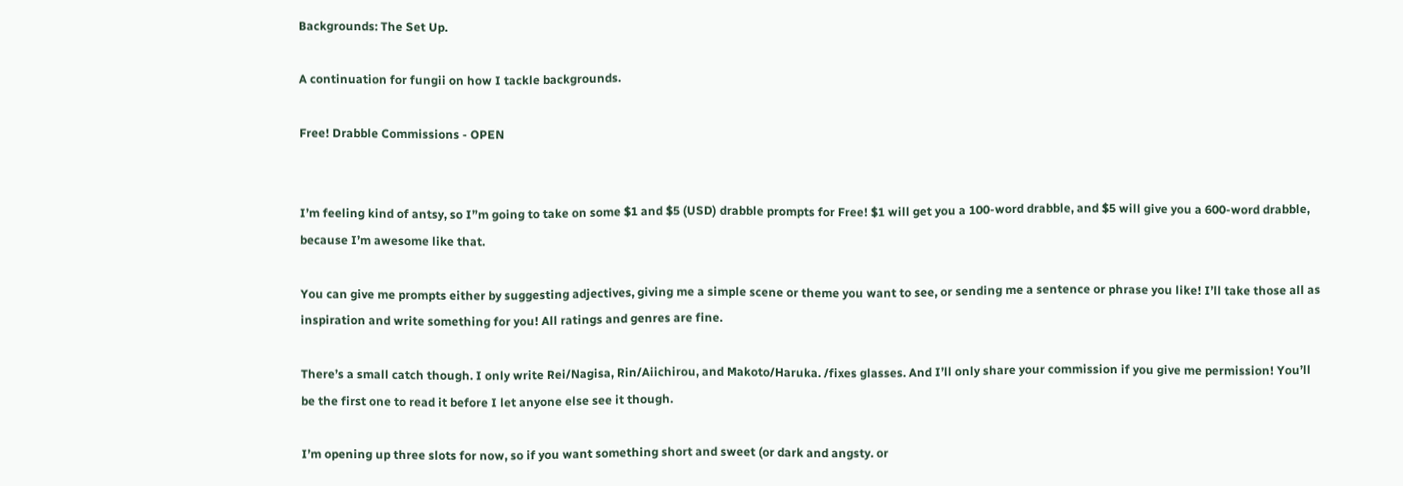Backgrounds: The Set Up.

A continuation for fungii on how I tackle backgrounds.

Free! Drabble Commissions - OPEN


I’m feeling kind of antsy, so I”m going to take on some $1 and $5 (USD) drabble prompts for Free! $1 will get you a 100-word drabble, and $5 will give you a 600-word drabble, because I’m awesome like that.

You can give me prompts either by suggesting adjectives, giving me a simple scene or theme you want to see, or sending me a sentence or phrase you like! I’ll take those all as inspiration and write something for you! All ratings and genres are fine.

There’s a small catch though. I only write Rei/Nagisa, Rin/Aiichirou, and Makoto/Haruka. /fixes glasses. And I’ll only share your commission if you give me permission! You’ll be the first one to read it before I let anyone else see it though.

I’m opening up three slots for now, so if you want something short and sweet (or dark and angsty. or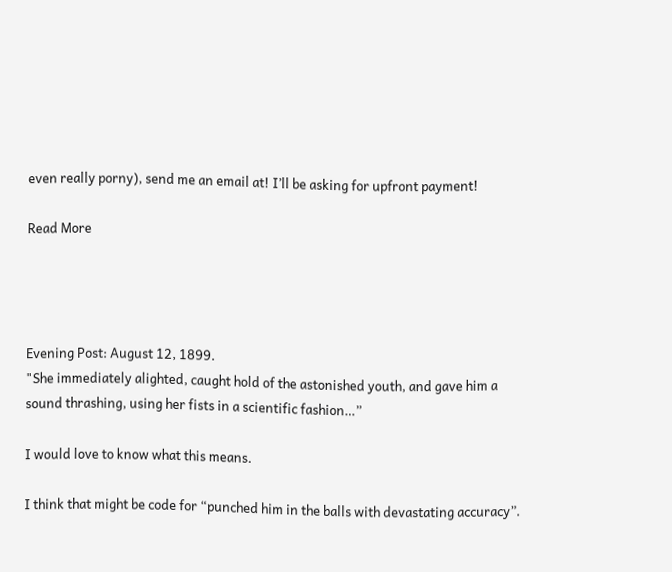even really porny), send me an email at! I’ll be asking for upfront payment!

Read More




Evening Post: August 12, 1899.
"She immediately alighted, caught hold of the astonished youth, and gave him a sound thrashing, using her fists in a scientific fashion…”

I would love to know what this means.

I think that might be code for “punched him in the balls with devastating accuracy”.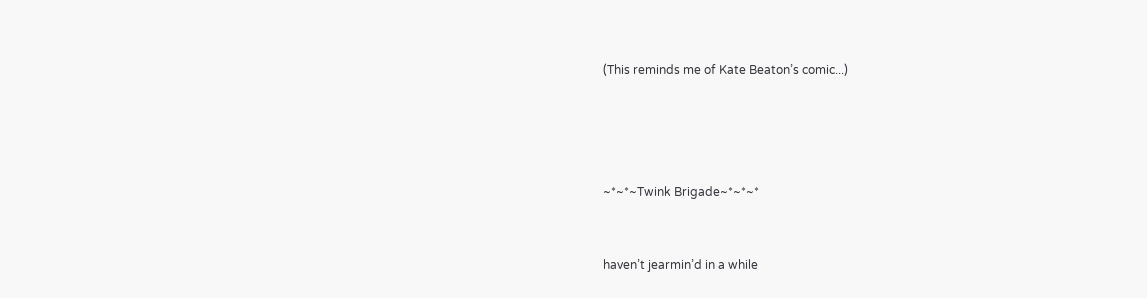(This reminds me of Kate Beaton’s comic...)




~*~*~Twink Brigade~*~*~*


haven’t jearmin’d in a while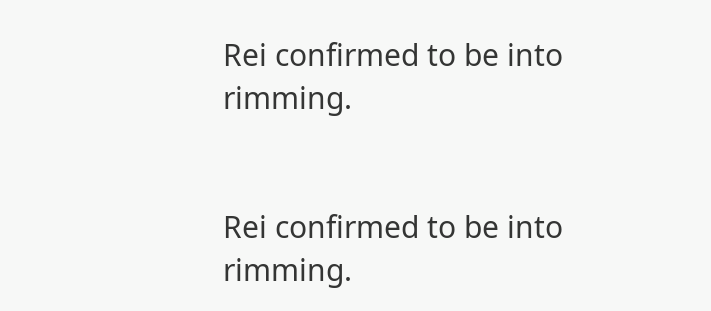Rei confirmed to be into rimming.


Rei confirmed to be into rimming.